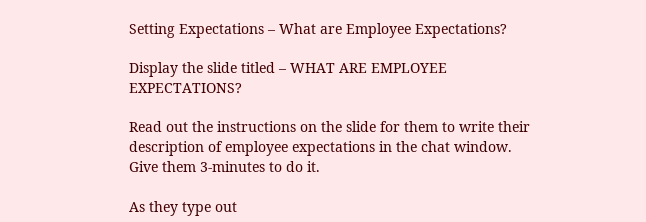Setting Expectations – What are Employee Expectations?

Display the slide titled – WHAT ARE EMPLOYEE EXPECTATIONS?

Read out the instructions on the slide for them to write their description of employee expectations in the chat window. Give them 3-minutes to do it.

As they type out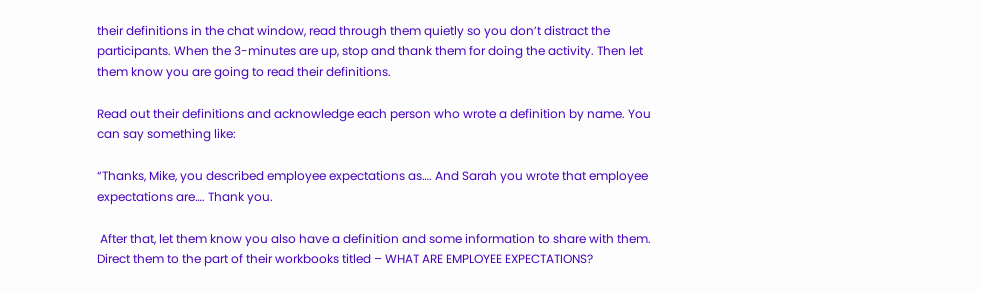their definitions in the chat window, read through them quietly so you don’t distract the participants. When the 3-minutes are up, stop and thank them for doing the activity. Then let them know you are going to read their definitions.

Read out their definitions and acknowledge each person who wrote a definition by name. You can say something like:

“Thanks, Mike, you described employee expectations as…. And Sarah you wrote that employee expectations are…. Thank you.

 After that, let them know you also have a definition and some information to share with them. Direct them to the part of their workbooks titled – WHAT ARE EMPLOYEE EXPECTATIONS?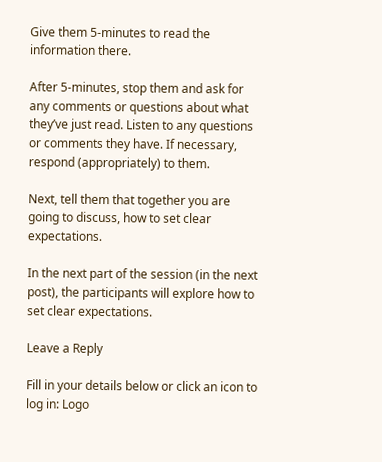Give them 5-minutes to read the information there.

After 5-minutes, stop them and ask for any comments or questions about what they’ve just read. Listen to any questions or comments they have. If necessary, respond (appropriately) to them.

Next, tell them that together you are going to discuss, how to set clear expectations.

In the next part of the session (in the next post), the participants will explore how to set clear expectations.

Leave a Reply

Fill in your details below or click an icon to log in: Logo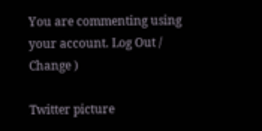You are commenting using your account. Log Out /  Change )

Twitter picture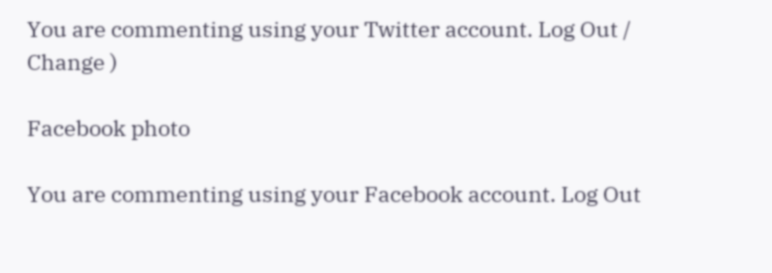You are commenting using your Twitter account. Log Out /  Change )

Facebook photo

You are commenting using your Facebook account. Log Out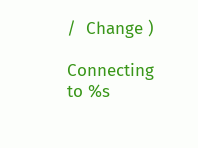/  Change )

Connecting to %s